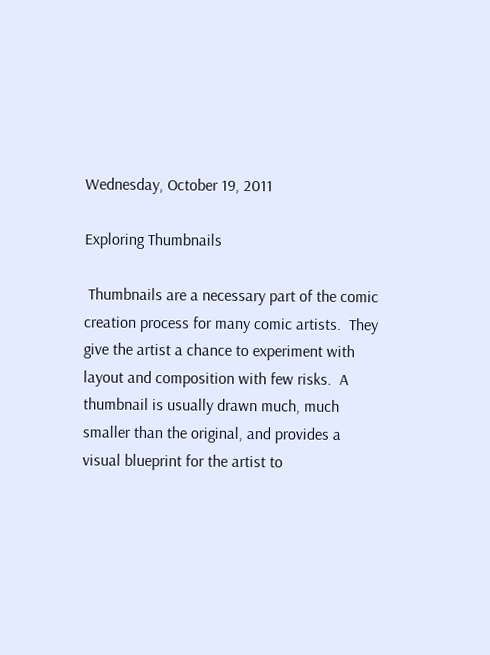Wednesday, October 19, 2011

Exploring Thumbnails

 Thumbnails are a necessary part of the comic creation process for many comic artists.  They give the artist a chance to experiment with layout and composition with few risks.  A thumbnail is usually drawn much, much smaller than the original, and provides a visual blueprint for the artist to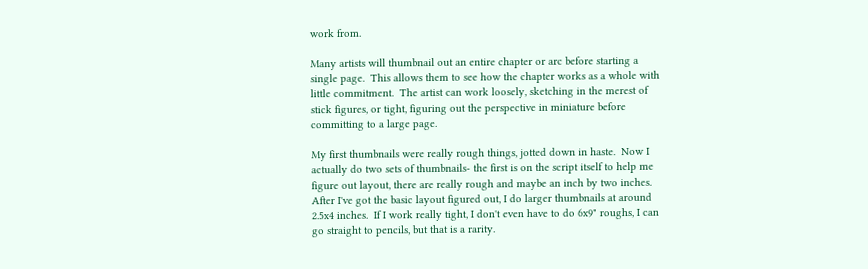work from.

Many artists will thumbnail out an entire chapter or arc before starting a single page.  This allows them to see how the chapter works as a whole with little commitment.  The artist can work loosely, sketching in the merest of stick figures, or tight, figuring out the perspective in miniature before committing to a large page.

My first thumbnails were really rough things, jotted down in haste.  Now I actually do two sets of thumbnails- the first is on the script itself to help me figure out layout, there are really rough and maybe an inch by two inches.  After I've got the basic layout figured out, I do larger thumbnails at around 2.5x4 inches.  If I work really tight, I don't even have to do 6x9" roughs, I can go straight to pencils, but that is a rarity.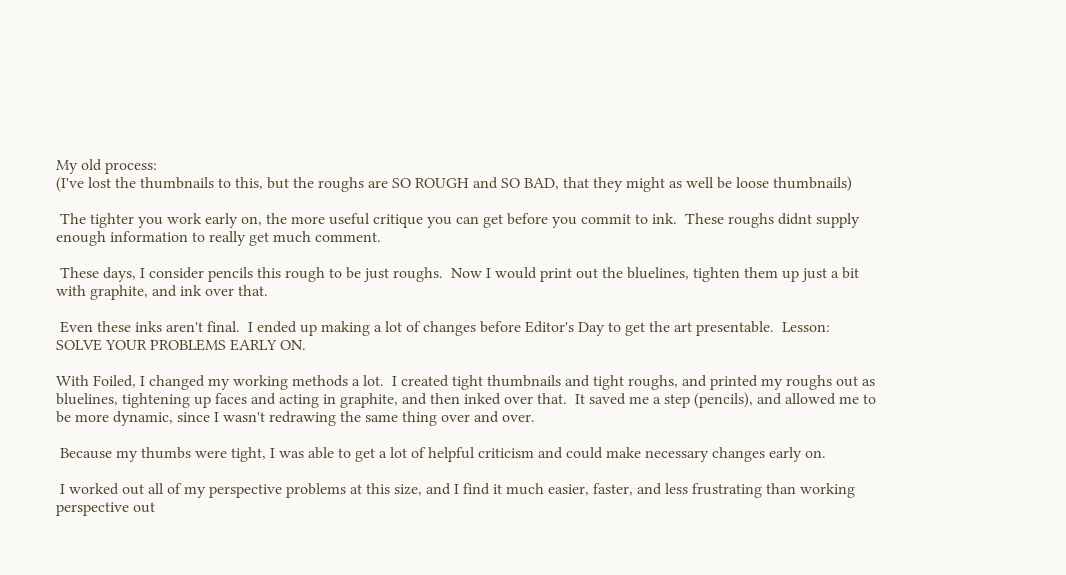My old process:
(I've lost the thumbnails to this, but the roughs are SO ROUGH and SO BAD, that they might as well be loose thumbnails)

 The tighter you work early on, the more useful critique you can get before you commit to ink.  These roughs didnt supply enough information to really get much comment.

 These days, I consider pencils this rough to be just roughs.  Now I would print out the bluelines, tighten them up just a bit with graphite, and ink over that.

 Even these inks aren't final.  I ended up making a lot of changes before Editor's Day to get the art presentable.  Lesson:  SOLVE YOUR PROBLEMS EARLY ON.

With Foiled, I changed my working methods a lot.  I created tight thumbnails and tight roughs, and printed my roughs out as bluelines, tightening up faces and acting in graphite, and then inked over that.  It saved me a step (pencils), and allowed me to be more dynamic, since I wasn't redrawing the same thing over and over.

 Because my thumbs were tight, I was able to get a lot of helpful criticism and could make necessary changes early on.

 I worked out all of my perspective problems at this size, and I find it much easier, faster, and less frustrating than working perspective out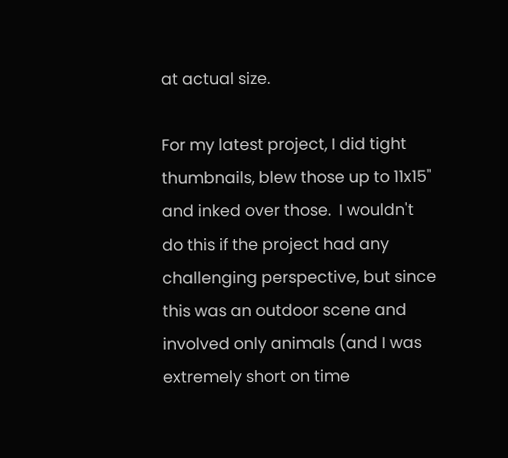at actual size.

For my latest project, I did tight thumbnails, blew those up to 11x15" and inked over those.  I wouldn't do this if the project had any challenging perspective, but since this was an outdoor scene and involved only animals (and I was extremely short on time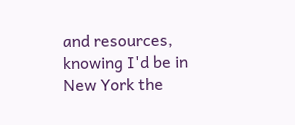and resources, knowing I'd be in New York the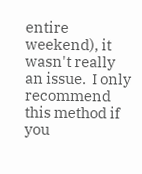entire weekend), it wasn't really an issue.  I only recommend this method if you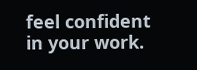feel confident in your work.